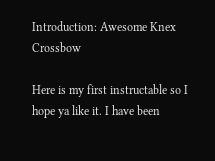Introduction: Awesome Knex Crossbow

Here is my first instructable so I hope ya like it. I have been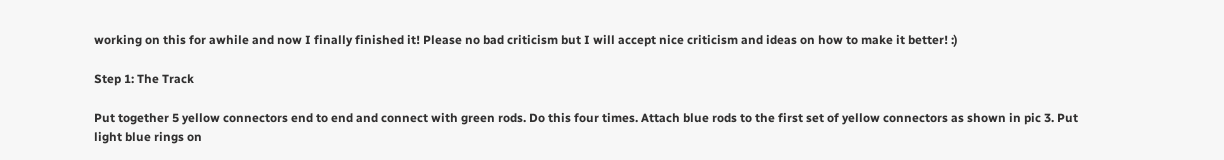working on this for awhile and now I finally finished it! Please no bad criticism but I will accept nice criticism and ideas on how to make it better! :)

Step 1: The Track

Put together 5 yellow connectors end to end and connect with green rods. Do this four times. Attach blue rods to the first set of yellow connectors as shown in pic 3. Put light blue rings on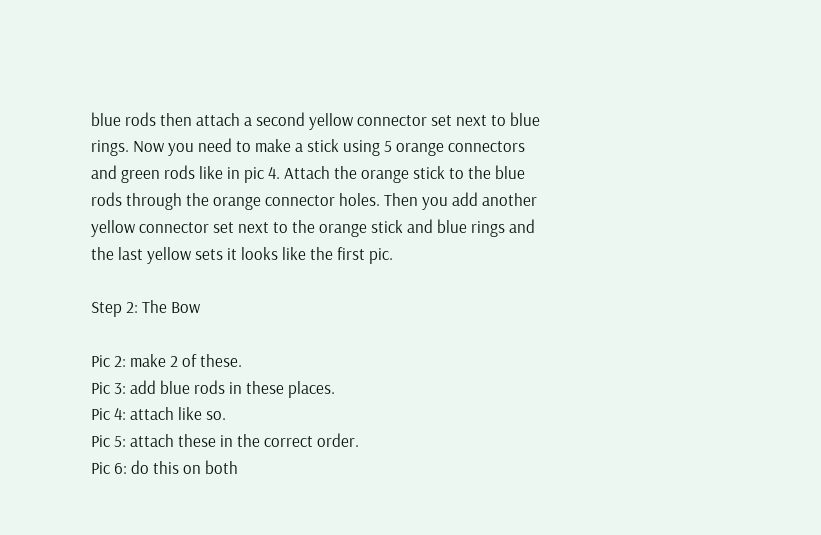blue rods then attach a second yellow connector set next to blue rings. Now you need to make a stick using 5 orange connectors and green rods like in pic 4. Attach the orange stick to the blue rods through the orange connector holes. Then you add another yellow connector set next to the orange stick and blue rings and the last yellow sets it looks like the first pic.

Step 2: The Bow

Pic 2: make 2 of these.
Pic 3: add blue rods in these places.
Pic 4: attach like so.
Pic 5: attach these in the correct order.
Pic 6: do this on both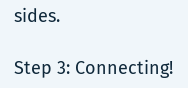sides.

Step 3: Connecting!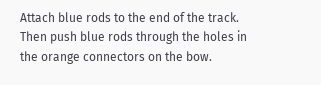Attach blue rods to the end of the track.
Then push blue rods through the holes in the orange connectors on the bow.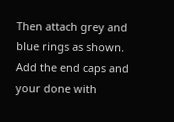Then attach grey and blue rings as shown. Add the end caps and your done with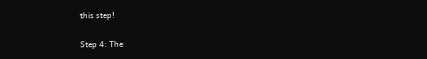this step!

Step 4: The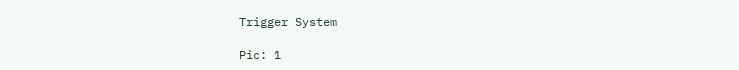Trigger System

Pic: 1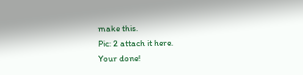make this.
Pic: 2 attach it here.
Your done!